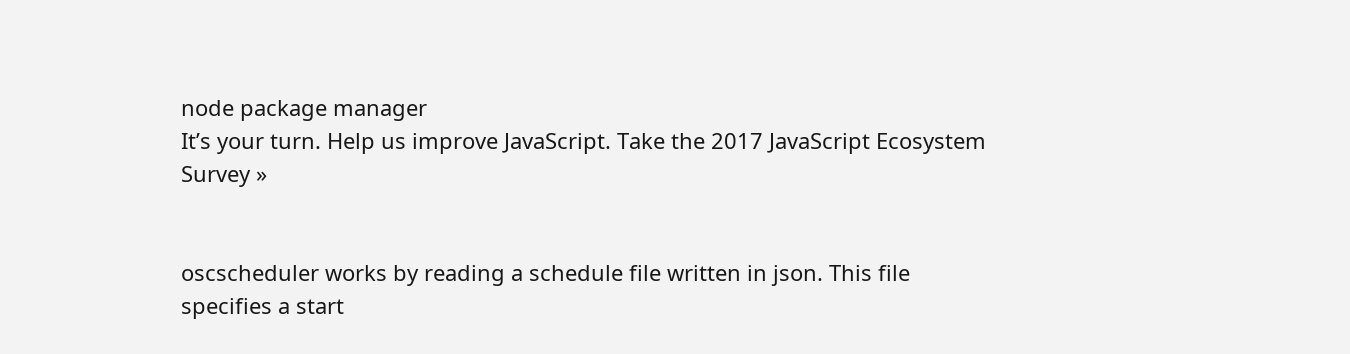node package manager
It’s your turn. Help us improve JavaScript. Take the 2017 JavaScript Ecosystem Survey »


oscscheduler works by reading a schedule file written in json. This file specifies a start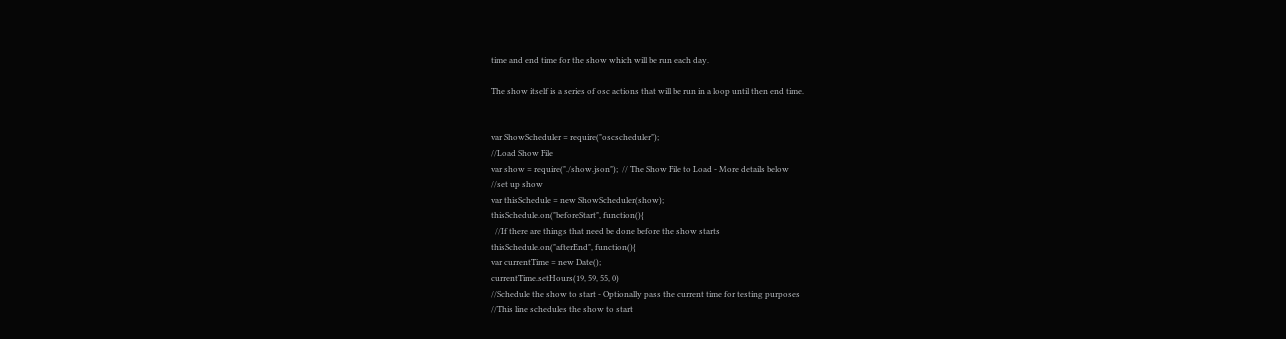time and end time for the show which will be run each day.

The show itself is a series of osc actions that will be run in a loop until then end time.


var ShowScheduler = require("oscscheduler");
//Load Show File
var show = require("./show.json");  // The Show File to Load - More details below
//set up show
var thisSchedule = new ShowScheduler(show);
thisSchedule.on("beforeStart", function(){
  //If there are things that need be done before the show starts
thisSchedule.on("afterEnd", function(){
var currentTime = new Date();
currentTime.setHours(19, 59, 55, 0)
//Schedule the show to start - Optionally pass the current time for testing purposes
//This line schedules the show to start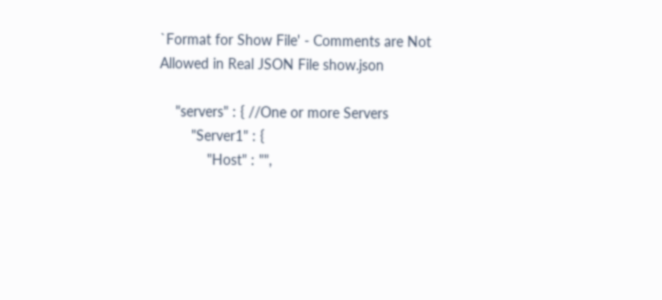`Format for Show File' - Comments are Not Allowed in Real JSON File show.json

    "servers" : { //One or more Servers
        "Server1" : {
            "Host" : "",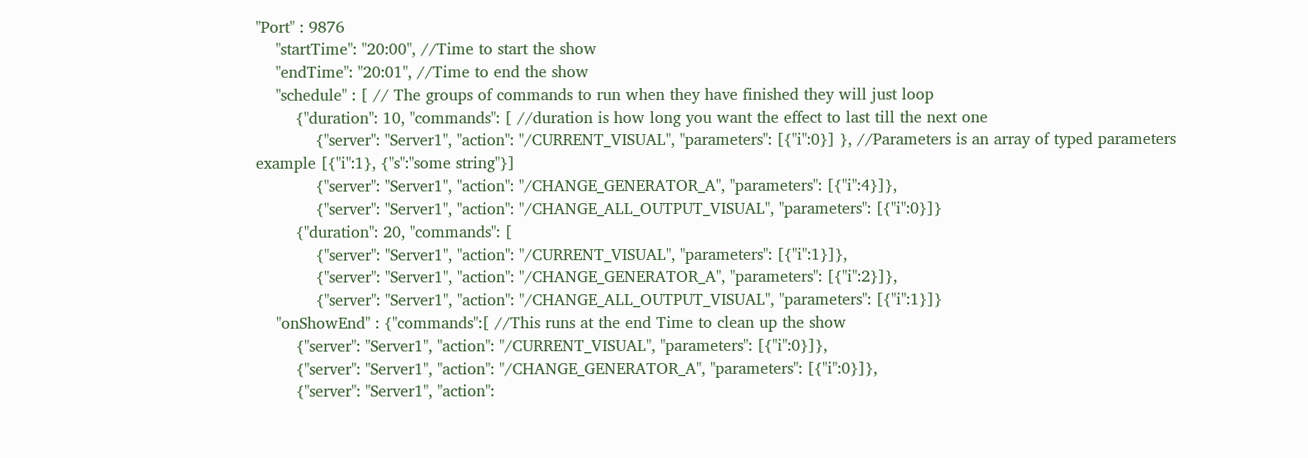"Port" : 9876
    "startTime": "20:00", //Time to start the show
    "endTime": "20:01", //Time to end the show
    "schedule" : [ // The groups of commands to run when they have finished they will just loop
        {"duration": 10, "commands": [ //duration is how long you want the effect to last till the next one
            {"server": "Server1", "action": "/CURRENT_VISUAL", "parameters": [{"i":0}] }, //Parameters is an array of typed parameters example [{"i":1}, {"s":"some string"}]
            {"server": "Server1", "action": "/CHANGE_GENERATOR_A", "parameters": [{"i":4}]},
            {"server": "Server1", "action": "/CHANGE_ALL_OUTPUT_VISUAL", "parameters": [{"i":0}]}
        {"duration": 20, "commands": [
            {"server": "Server1", "action": "/CURRENT_VISUAL", "parameters": [{"i":1}]},
            {"server": "Server1", "action": "/CHANGE_GENERATOR_A", "parameters": [{"i":2}]},
            {"server": "Server1", "action": "/CHANGE_ALL_OUTPUT_VISUAL", "parameters": [{"i":1}]}
    "onShowEnd" : {"commands":[ //This runs at the end Time to clean up the show
        {"server": "Server1", "action": "/CURRENT_VISUAL", "parameters": [{"i":0}]},
        {"server": "Server1", "action": "/CHANGE_GENERATOR_A", "parameters": [{"i":0}]},
        {"server": "Server1", "action":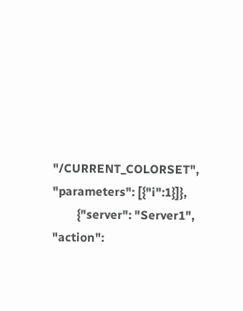"/CURRENT_COLORSET", "parameters": [{"i":1}]},
        {"server": "Server1", "action":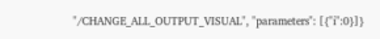"/CHANGE_ALL_OUTPUT_VISUAL", "parameters": [{"i":0}]}